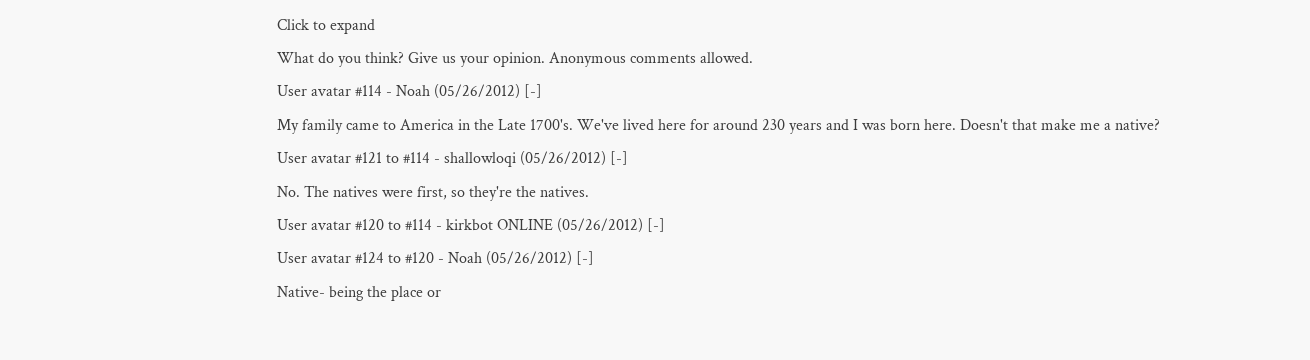Click to expand
What do you think? Give us your opinion. Anonymous comments allowed.
User avatar #114 - Noah (05/26/2012) [-]
My family came to America in the Late 1700's. We've lived here for around 230 years and I was born here. Doesn't that make me a native?
User avatar #121 to #114 - shallowloqi (05/26/2012) [-]
No. The natives were first, so they're the natives.
User avatar #120 to #114 - kirkbot ONLINE (05/26/2012) [-]
User avatar #124 to #120 - Noah (05/26/2012) [-]
Native- being the place or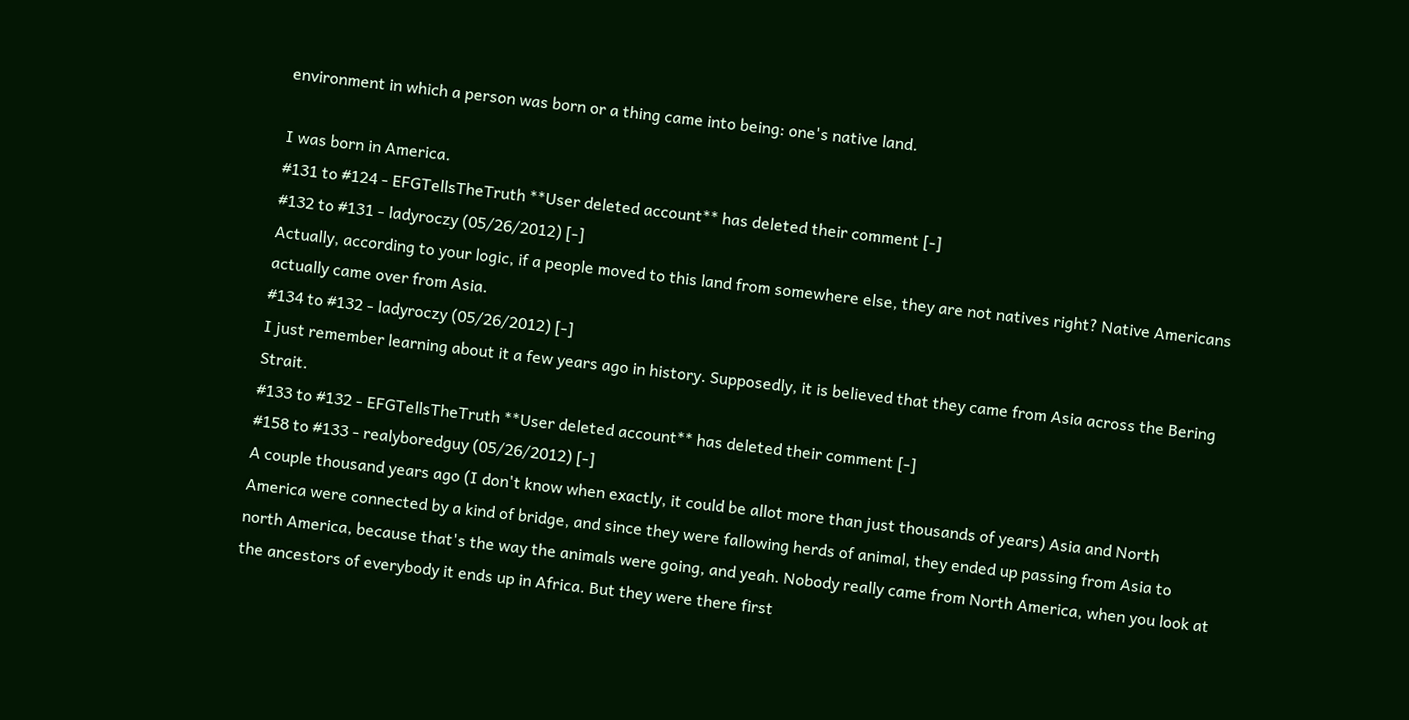environment in which a person was born or a thing came into being: one's native land.

I was born in America.
#131 to #124 - EFGTellsTheTruth **User deleted account** has deleted their comment [-]
#132 to #131 - ladyroczy (05/26/2012) [-]
Actually, according to your logic, if a people moved to this land from somewhere else, they are not natives right? Native Americans actually came over from Asia.
#134 to #132 - ladyroczy (05/26/2012) [-]
I just remember learning about it a few years ago in history. Supposedly, it is believed that they came from Asia across the Bering Strait.
#133 to #132 - EFGTellsTheTruth **User deleted account** has deleted their comment [-]
#158 to #133 - realyboredguy (05/26/2012) [-]
A couple thousand years ago (I don't know when exactly, it could be allot more than just thousands of years) Asia and North America were connected by a kind of bridge, and since they were fallowing herds of animal, they ended up passing from Asia to north America, because that's the way the animals were going, and yeah. Nobody really came from North America, when you look at the ancestors of everybody it ends up in Africa. But they were there first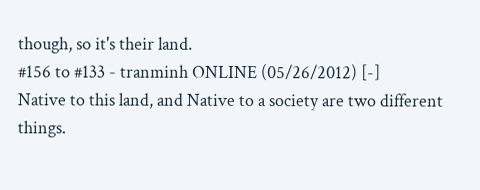though, so it's their land.
#156 to #133 - tranminh ONLINE (05/26/2012) [-]
Native to this land, and Native to a society are two different things.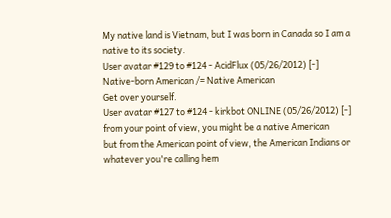My native land is Vietnam, but I was born in Canada so I am a native to its society.
User avatar #129 to #124 - AcidFlux (05/26/2012) [-]
Native-born American /= Native American
Get over yourself.
User avatar #127 to #124 - kirkbot ONLINE (05/26/2012) [-]
from your point of view, you might be a native American
but from the American point of view, the American Indians or whatever you're calling hem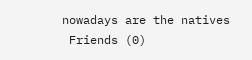nowadays are the natives
 Friends (0)